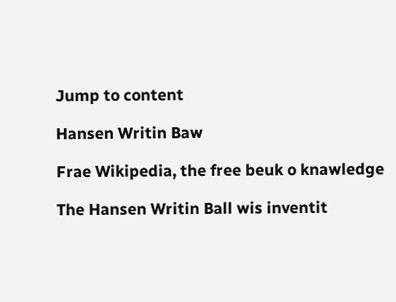Jump to content

Hansen Writin Baw

Frae Wikipedia, the free beuk o knawledge

The Hansen Writin Ball wis inventit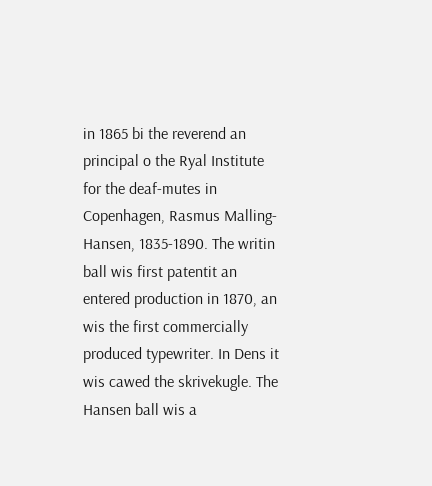in 1865 bi the reverend an principal o the Ryal Institute for the deaf-mutes in Copenhagen, Rasmus Malling-Hansen, 1835-1890. The writin ball wis first patentit an entered production in 1870, an wis the first commercially produced typewriter. In Dens it wis cawed the skrivekugle. The Hansen ball wis a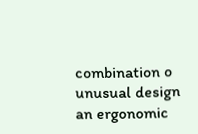combination o unusual design an ergonomic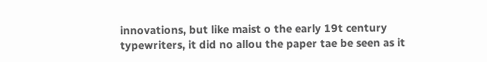innovations, but like maist o the early 19t century typewriters, it did no allou the paper tae be seen as it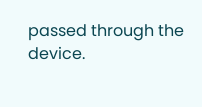passed through the device.